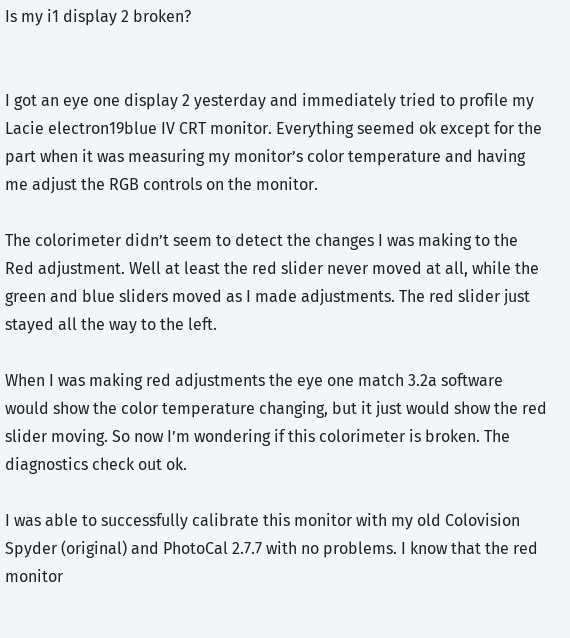Is my i1 display 2 broken?


I got an eye one display 2 yesterday and immediately tried to profile my Lacie electron19blue IV CRT monitor. Everything seemed ok except for the part when it was measuring my monitor’s color temperature and having me adjust the RGB controls on the monitor.

The colorimeter didn’t seem to detect the changes I was making to the Red adjustment. Well at least the red slider never moved at all, while the green and blue sliders moved as I made adjustments. The red slider just stayed all the way to the left.

When I was making red adjustments the eye one match 3.2a software would show the color temperature changing, but it just would show the red slider moving. So now I’m wondering if this colorimeter is broken. The diagnostics check out ok.

I was able to successfully calibrate this monitor with my old Colovision Spyder (original) and PhotoCal 2.7.7 with no problems. I know that the red monitor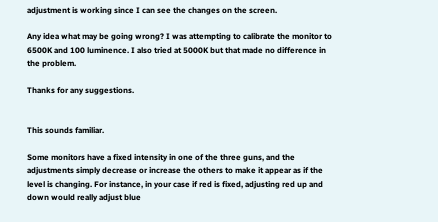adjustment is working since I can see the changes on the screen.

Any idea what may be going wrong? I was attempting to calibrate the monitor to 6500K and 100 luminence. I also tried at 5000K but that made no difference in the problem.

Thanks for any suggestions.


This sounds familiar.

Some monitors have a fixed intensity in one of the three guns, and the adjustments simply decrease or increase the others to make it appear as if the level is changing. For instance, in your case if red is fixed, adjusting red up and down would really adjust blue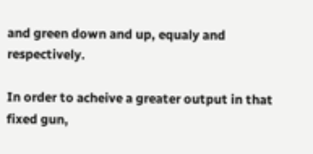and green down and up, equaly and respectively.

In order to acheive a greater output in that fixed gun,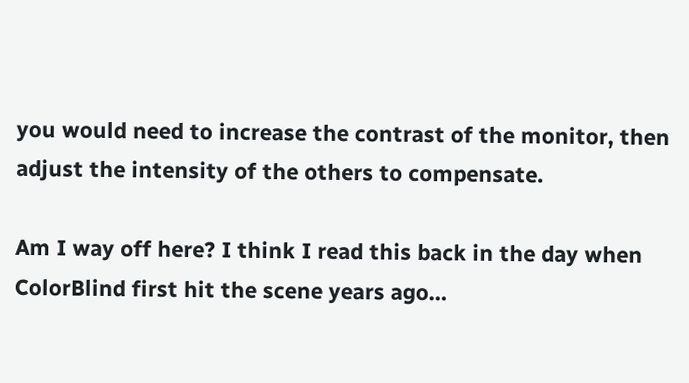you would need to increase the contrast of the monitor, then adjust the intensity of the others to compensate.

Am I way off here? I think I read this back in the day when ColorBlind first hit the scene years ago…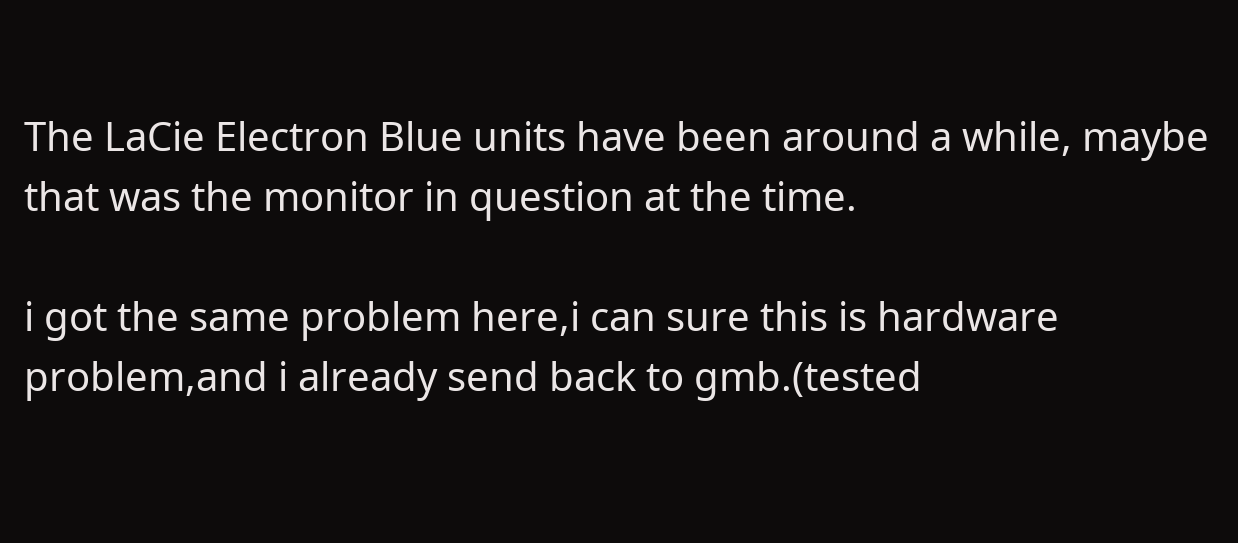The LaCie Electron Blue units have been around a while, maybe that was the monitor in question at the time.

i got the same problem here,i can sure this is hardware problem,and i already send back to gmb.(tested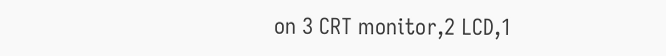on 3 CRT monitor,2 LCD,1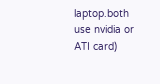laptop.both use nvidia or ATI card)